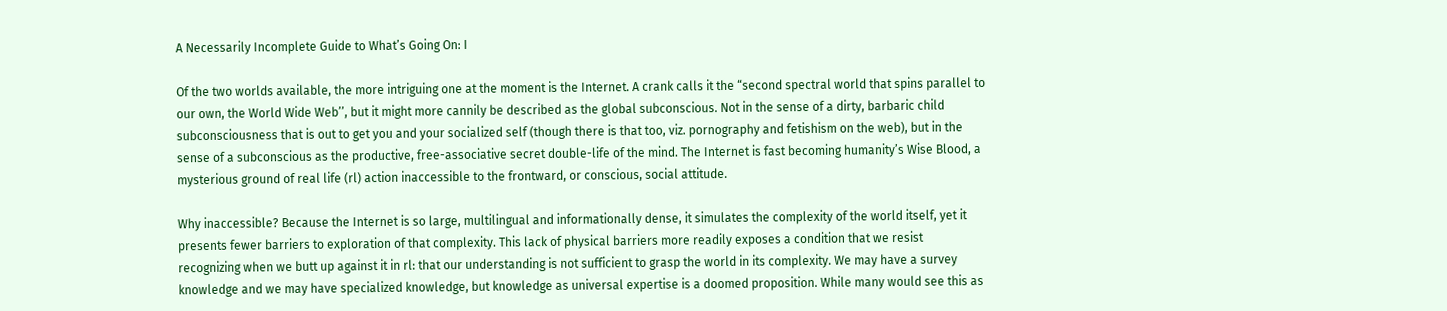A Necessarily Incomplete Guide to What’s Going On: I

Of the two worlds available, the more intriguing one at the moment is the Internet. A crank calls it the “second spectral world that spins parallel to our own, the World Wide Web’’, but it might more cannily be described as the global subconscious. Not in the sense of a dirty, barbaric child subconsciousness that is out to get you and your socialized self (though there is that too, viz. pornography and fetishism on the web), but in the sense of a subconscious as the productive, free-associative secret double-life of the mind. The Internet is fast becoming humanity’s Wise Blood, a mysterious ground of real life (rl) action inaccessible to the frontward, or conscious, social attitude.

Why inaccessible? Because the Internet is so large, multilingual and informationally dense, it simulates the complexity of the world itself, yet it presents fewer barriers to exploration of that complexity. This lack of physical barriers more readily exposes a condition that we resist recognizing when we butt up against it in rl: that our understanding is not sufficient to grasp the world in its complexity. We may have a survey knowledge and we may have specialized knowledge, but knowledge as universal expertise is a doomed proposition. While many would see this as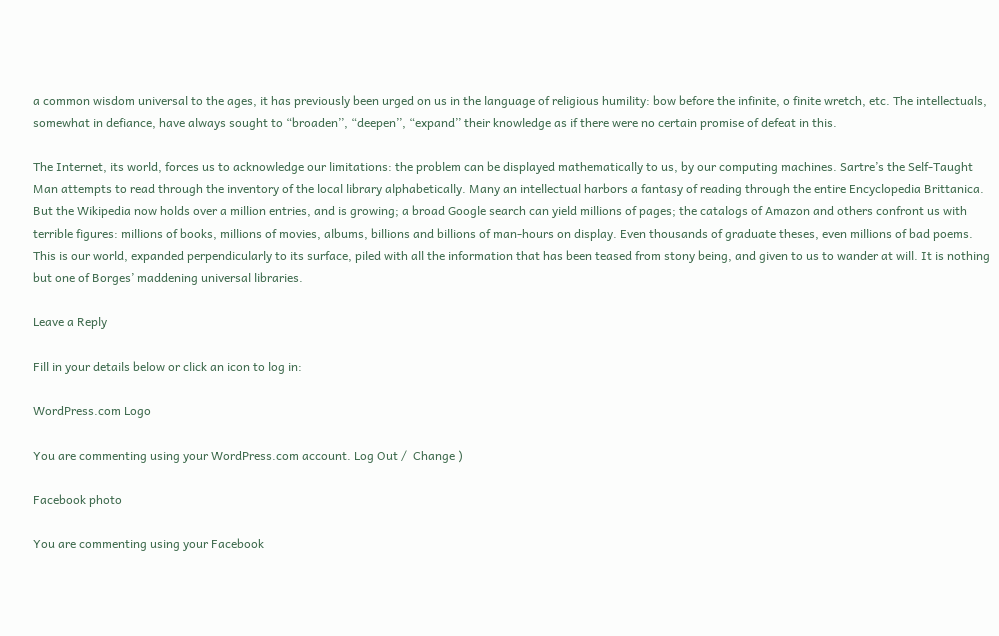a common wisdom universal to the ages, it has previously been urged on us in the language of religious humility: bow before the infinite, o finite wretch, etc. The intellectuals, somewhat in defiance, have always sought to “broaden’’, “deepen’’, “expand’’ their knowledge as if there were no certain promise of defeat in this.

The Internet, its world, forces us to acknowledge our limitations: the problem can be displayed mathematically to us, by our computing machines. Sartre’s the Self-Taught Man attempts to read through the inventory of the local library alphabetically. Many an intellectual harbors a fantasy of reading through the entire Encyclopedia Brittanica. But the Wikipedia now holds over a million entries, and is growing; a broad Google search can yield millions of pages; the catalogs of Amazon and others confront us with terrible figures: millions of books, millions of movies, albums, billions and billions of man-hours on display. Even thousands of graduate theses, even millions of bad poems. This is our world, expanded perpendicularly to its surface, piled with all the information that has been teased from stony being, and given to us to wander at will. It is nothing but one of Borges’ maddening universal libraries.

Leave a Reply

Fill in your details below or click an icon to log in:

WordPress.com Logo

You are commenting using your WordPress.com account. Log Out /  Change )

Facebook photo

You are commenting using your Facebook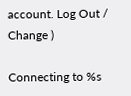account. Log Out /  Change )

Connecting to %s